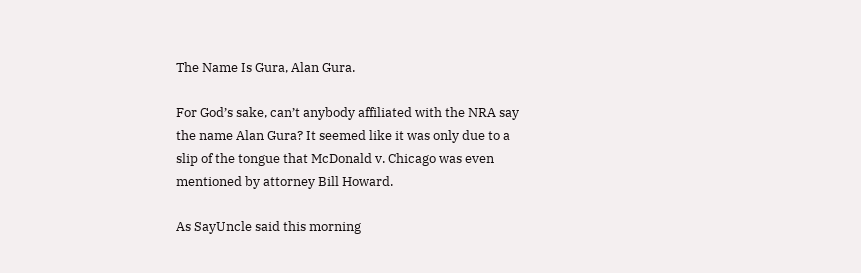The Name Is Gura, Alan Gura.

For God’s sake, can’t anybody affiliated with the NRA say the name Alan Gura? It seemed like it was only due to a slip of the tongue that McDonald v. Chicago was even mentioned by attorney Bill Howard.

As SayUncle said this morning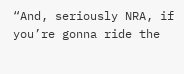“And, seriously NRA, if you’re gonna ride the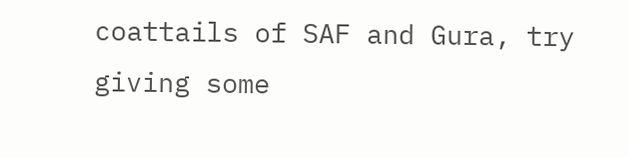coattails of SAF and Gura, try giving some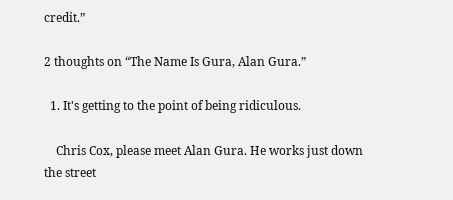credit.”

2 thoughts on “The Name Is Gura, Alan Gura.”

  1. It's getting to the point of being ridiculous.

    Chris Cox, please meet Alan Gura. He works just down the street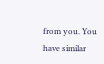from you. You have similar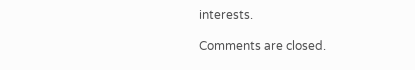interests.

Comments are closed.